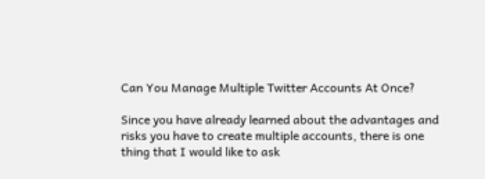Can You Manage Multiple Twitter Accounts At Once?

Since you have already learned about the advantages and risks you have to create multiple accounts, there is one thing that I would like to ask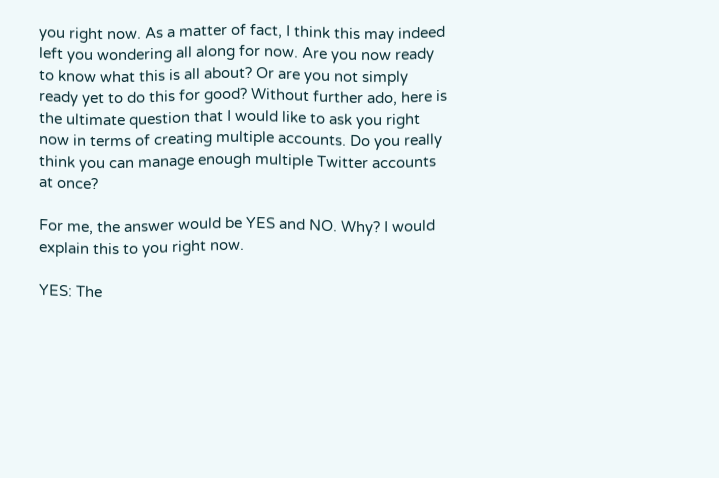you right now. As a matter of fact, I think this may indeed left you wondering all along for now. Are you now ready to know what this is all about? Or are you not simply ready yet to do this for good? Without further ado, here is the ultimate question that I would like to ask you right now in terms of creating multiple accounts. Do you really think you can manage enough multiple Twitter accounts at once?

For me, the answer would be YES and NO. Why? I would explain this to you right now.

YES: The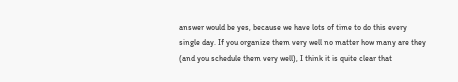answer would be yes, because we have lots of time to do this every single day. If you organize them very well no matter how many are they (and you schedule them very well), I think it is quite clear that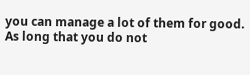you can manage a lot of them for good. As long that you do not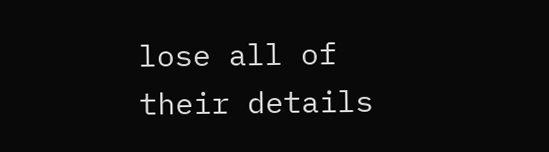lose all of their details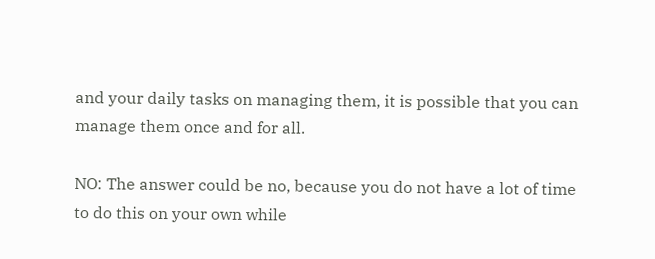and your daily tasks on managing them, it is possible that you can manage them once and for all.

NO: The answer could be no, because you do not have a lot of time to do this on your own while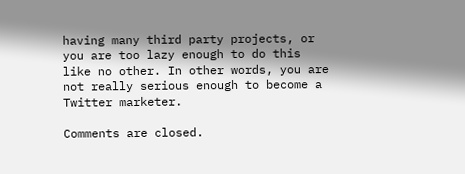having many third party projects, or you are too lazy enough to do this like no other. In other words, you are not really serious enough to become a Twitter marketer.

Comments are closed.